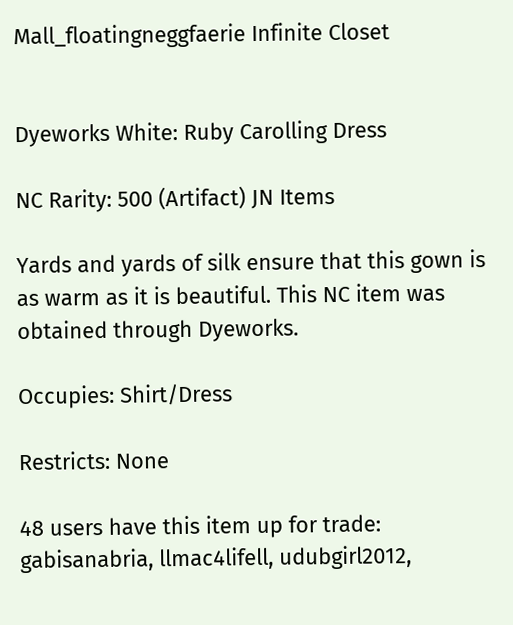Mall_floatingneggfaerie Infinite Closet


Dyeworks White: Ruby Carolling Dress

NC Rarity: 500 (Artifact) JN Items

Yards and yards of silk ensure that this gown is as warm as it is beautiful. This NC item was obtained through Dyeworks.

Occupies: Shirt/Dress

Restricts: None

48 users have this item up for trade: gabisanabria, llmac4lifell, udubgirl2012,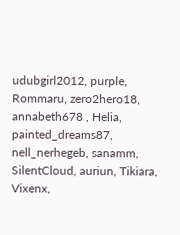udubgirl2012, purple, Rommaru, zero2hero18, annabeth678 , Helia, painted_dreams87, nell_nerhegeb, sanamm, SilentCloud, auriun, Tikiara, Vixenx,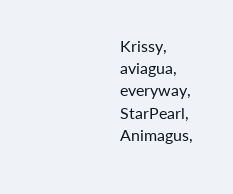Krissy, aviagua, everyway, StarPearl, Animagus,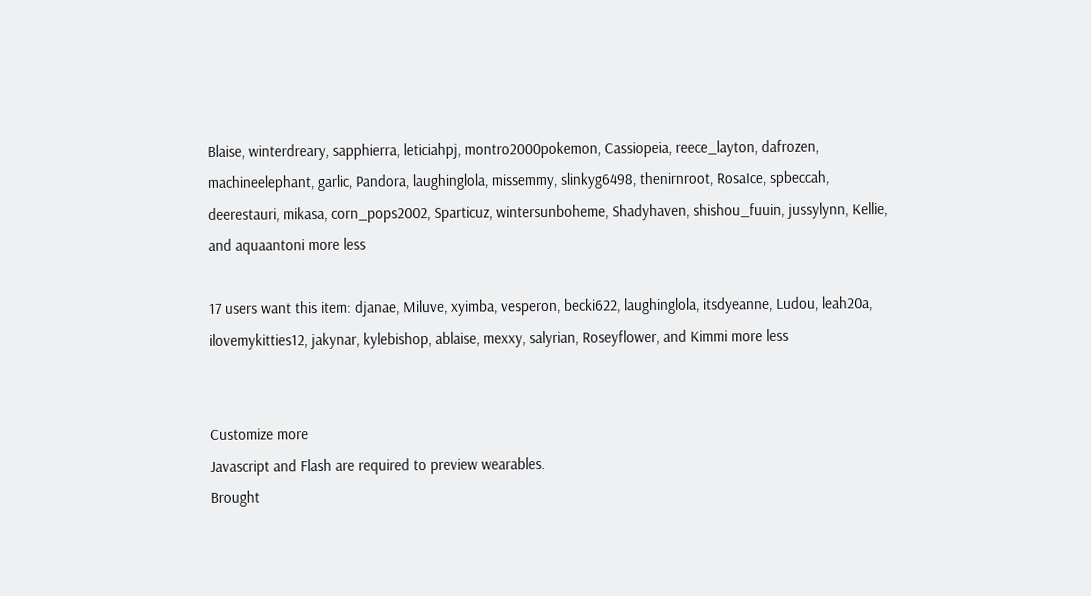Blaise, winterdreary, sapphierra, leticiahpj, montro2000pokemon, Cassiopeia, reece_layton, dafrozen, machineelephant, garlic, Pandora, laughinglola, missemmy, slinkyg6498, thenirnroot, RosaIce, spbeccah, deerestauri, mikasa, corn_pops2002, Sparticuz, wintersunboheme, Shadyhaven, shishou_fuuin, jussylynn, Kellie, and aquaantoni more less

17 users want this item: djanae, Miluve, xyimba, vesperon, becki622, laughinglola, itsdyeanne, Ludou, leah20a, ilovemykitties12, jakynar, kylebishop, ablaise, mexxy, salyrian, Roseyflower, and Kimmi more less


Customize more
Javascript and Flash are required to preview wearables.
Brought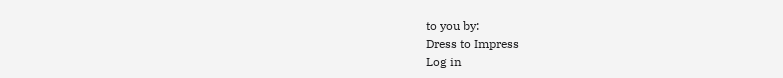to you by:
Dress to Impress
Log in